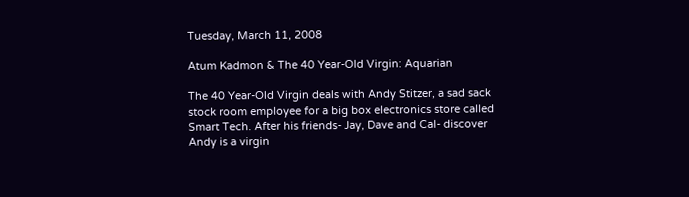Tuesday, March 11, 2008

Atum Kadmon & The 40 Year-Old Virgin: Aquarian

The 40 Year-Old Virgin deals with Andy Stitzer, a sad sack stock room employee for a big box electronics store called Smart Tech. After his friends- Jay, Dave and Cal- discover Andy is a virgin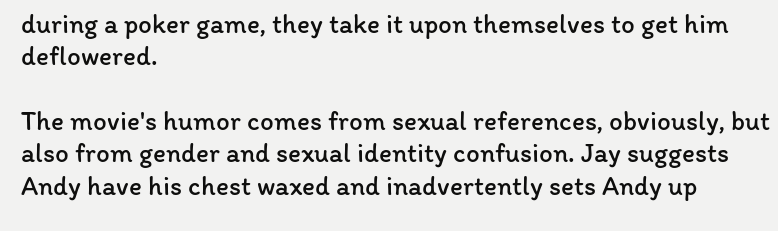during a poker game, they take it upon themselves to get him deflowered.

The movie's humor comes from sexual references, obviously, but also from gender and sexual identity confusion. Jay suggests Andy have his chest waxed and inadvertently sets Andy up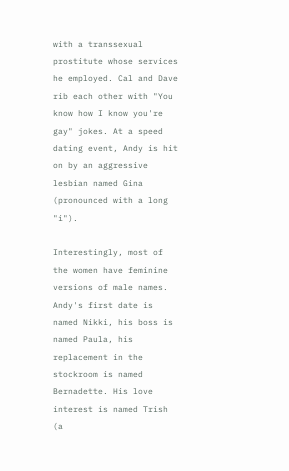with a transsexual prostitute whose services he employed. Cal and Dave rib each other with "You know how I know you're gay" jokes. At a speed dating event, Andy is hit on by an aggressive lesbian named Gina (pronounced with a long "i").

Interestingly, most of the women have feminine versions of male names. Andy's first date is named Nikki, his boss is named Paula, his replacement in the stockroom is named Bernadette. His love interest is named Trish (a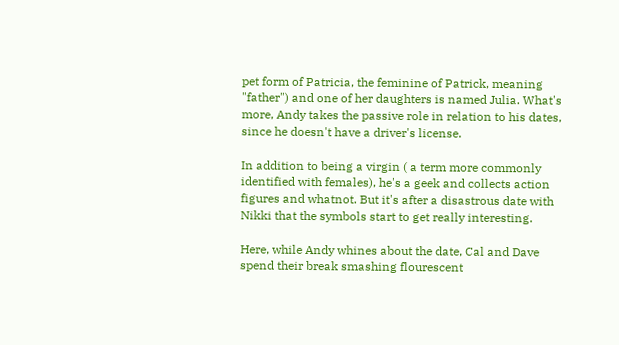pet form of Patricia, the feminine of Patrick, meaning "father") and one of her daughters is named Julia. What's more, Andy takes the passive role in relation to his dates, since he doesn't have a driver's license.

In addition to being a virgin ( a term more commonly identified with females), he's a geek and collects action figures and whatnot. But it's after a disastrous date with Nikki that the symbols start to get really interesting.

Here, while Andy whines about the date, Cal and Dave spend their break smashing flourescent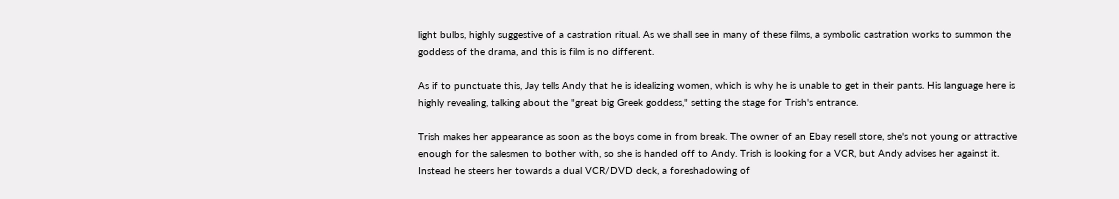light bulbs, highly suggestive of a castration ritual. As we shall see in many of these films, a symbolic castration works to summon the goddess of the drama, and this is film is no different.

As if to punctuate this, Jay tells Andy that he is idealizing women, which is why he is unable to get in their pants. His language here is highly revealing, talking about the "great big Greek goddess," setting the stage for Trish's entrance.

Trish makes her appearance as soon as the boys come in from break. The owner of an Ebay resell store, she's not young or attractive enough for the salesmen to bother with, so she is handed off to Andy. Trish is looking for a VCR, but Andy advises her against it. Instead he steers her towards a dual VCR/DVD deck, a foreshadowing of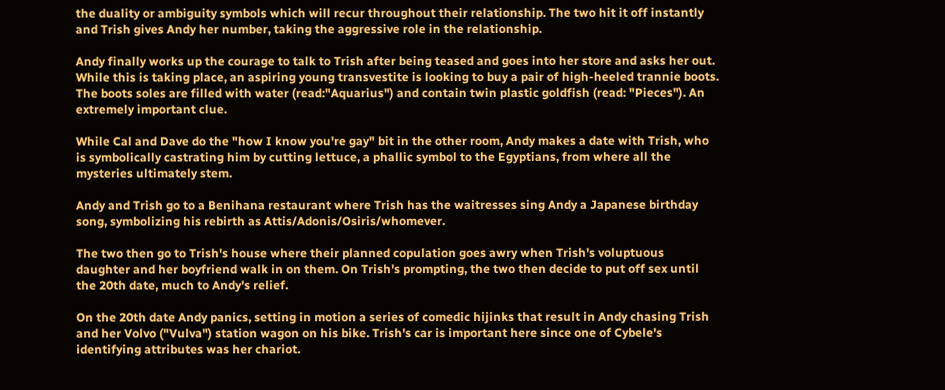the duality or ambiguity symbols which will recur throughout their relationship. The two hit it off instantly and Trish gives Andy her number, taking the aggressive role in the relationship.

Andy finally works up the courage to talk to Trish after being teased and goes into her store and asks her out. While this is taking place, an aspiring young transvestite is looking to buy a pair of high-heeled trannie boots. The boots soles are filled with water (read:"Aquarius") and contain twin plastic goldfish (read: "Pieces"). An extremely important clue.

While Cal and Dave do the "how I know you're gay" bit in the other room, Andy makes a date with Trish, who is symbolically castrating him by cutting lettuce, a phallic symbol to the Egyptians, from where all the mysteries ultimately stem.

Andy and Trish go to a Benihana restaurant where Trish has the waitresses sing Andy a Japanese birthday song, symbolizing his rebirth as Attis/Adonis/Osiris/whomever.

The two then go to Trish's house where their planned copulation goes awry when Trish's voluptuous daughter and her boyfriend walk in on them. On Trish's prompting, the two then decide to put off sex until the 20th date, much to Andy's relief.

On the 20th date Andy panics, setting in motion a series of comedic hijinks that result in Andy chasing Trish and her Volvo ("Vulva") station wagon on his bike. Trish's car is important here since one of Cybele's identifying attributes was her chariot.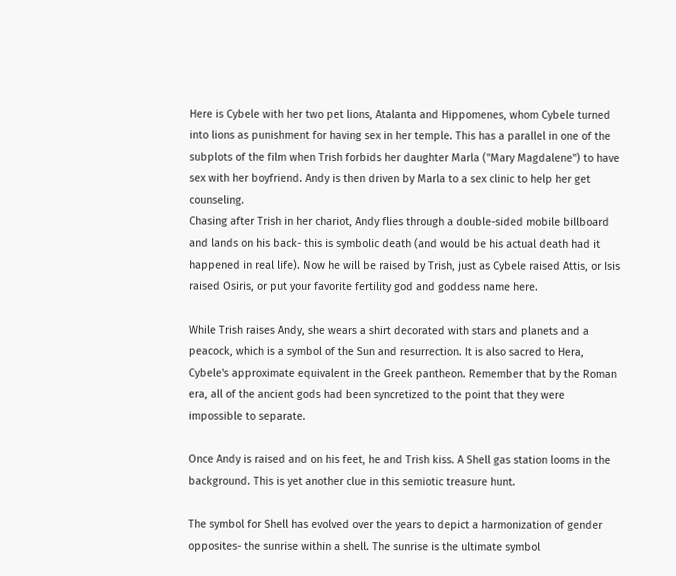Here is Cybele with her two pet lions, Atalanta and Hippomenes, whom Cybele turned into lions as punishment for having sex in her temple. This has a parallel in one of the subplots of the film when Trish forbids her daughter Marla ("Mary Magdalene") to have sex with her boyfriend. Andy is then driven by Marla to a sex clinic to help her get counseling.
Chasing after Trish in her chariot, Andy flies through a double-sided mobile billboard and lands on his back- this is symbolic death (and would be his actual death had it happened in real life). Now he will be raised by Trish, just as Cybele raised Attis, or Isis raised Osiris, or put your favorite fertility god and goddess name here.

While Trish raises Andy, she wears a shirt decorated with stars and planets and a peacock, which is a symbol of the Sun and resurrection. It is also sacred to Hera, Cybele's approximate equivalent in the Greek pantheon. Remember that by the Roman era, all of the ancient gods had been syncretized to the point that they were impossible to separate.

Once Andy is raised and on his feet, he and Trish kiss. A Shell gas station looms in the background. This is yet another clue in this semiotic treasure hunt.

The symbol for Shell has evolved over the years to depict a harmonization of gender opposites- the sunrise within a shell. The sunrise is the ultimate symbol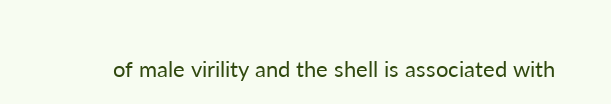of male virility and the shell is associated with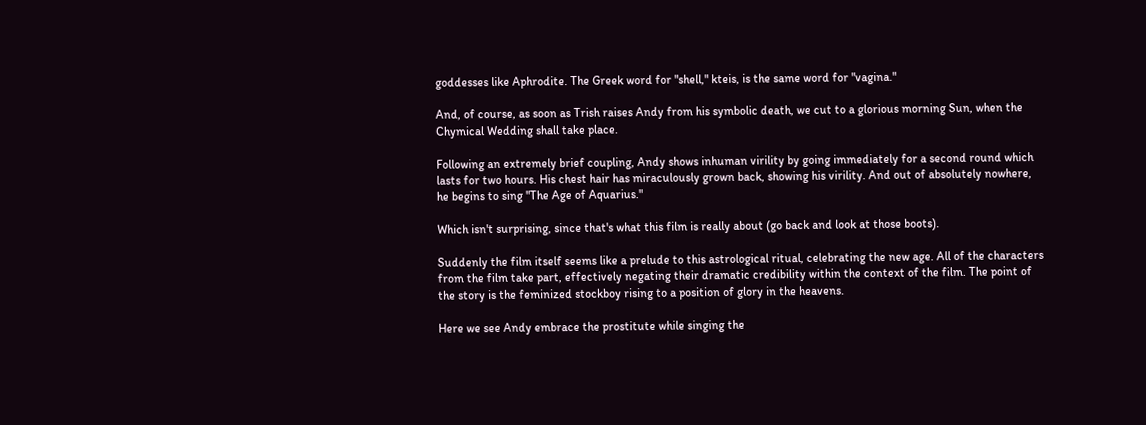goddesses like Aphrodite. The Greek word for "shell," kteis, is the same word for "vagina."

And, of course, as soon as Trish raises Andy from his symbolic death, we cut to a glorious morning Sun, when the Chymical Wedding shall take place.

Following an extremely brief coupling, Andy shows inhuman virility by going immediately for a second round which lasts for two hours. His chest hair has miraculously grown back, showing his virility. And out of absolutely nowhere, he begins to sing "The Age of Aquarius."

Which isn't surprising, since that's what this film is really about (go back and look at those boots).

Suddenly the film itself seems like a prelude to this astrological ritual, celebrating the new age. All of the characters from the film take part, effectively negating their dramatic credibility within the context of the film. The point of the story is the feminized stockboy rising to a position of glory in the heavens.

Here we see Andy embrace the prostitute while singing the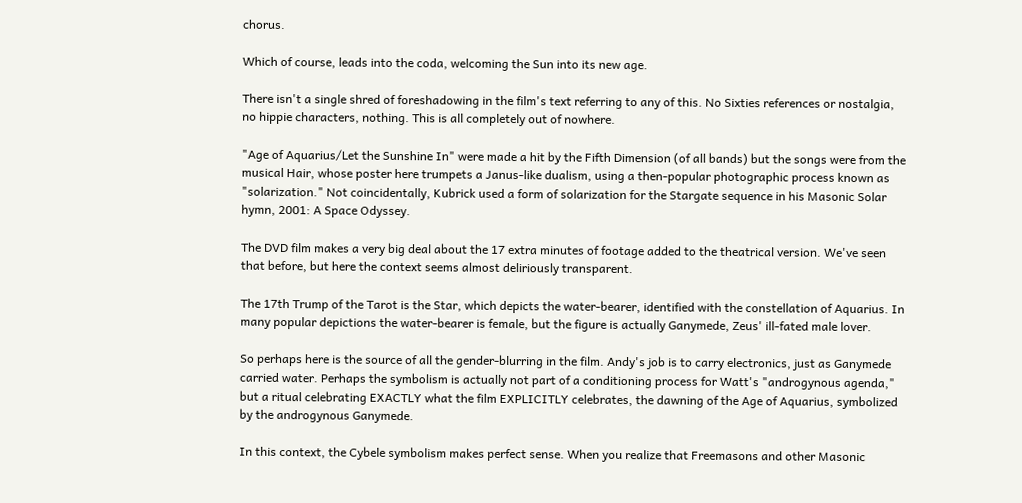chorus.

Which of course, leads into the coda, welcoming the Sun into its new age.

There isn't a single shred of foreshadowing in the film's text referring to any of this. No Sixties references or nostalgia, no hippie characters, nothing. This is all completely out of nowhere.

"Age of Aquarius/Let the Sunshine In" were made a hit by the Fifth Dimension (of all bands) but the songs were from the musical Hair, whose poster here trumpets a Janus-like dualism, using a then-popular photographic process known as "solarization." Not coincidentally, Kubrick used a form of solarization for the Stargate sequence in his Masonic Solar hymn, 2001: A Space Odyssey.

The DVD film makes a very big deal about the 17 extra minutes of footage added to the theatrical version. We've seen that before, but here the context seems almost deliriously transparent.

The 17th Trump of the Tarot is the Star, which depicts the water-bearer, identified with the constellation of Aquarius. In many popular depictions the water-bearer is female, but the figure is actually Ganymede, Zeus' ill-fated male lover.

So perhaps here is the source of all the gender-blurring in the film. Andy's job is to carry electronics, just as Ganymede carried water. Perhaps the symbolism is actually not part of a conditioning process for Watt's "androgynous agenda," but a ritual celebrating EXACTLY what the film EXPLICITLY celebrates, the dawning of the Age of Aquarius, symbolized by the androgynous Ganymede.

In this context, the Cybele symbolism makes perfect sense. When you realize that Freemasons and other Masonic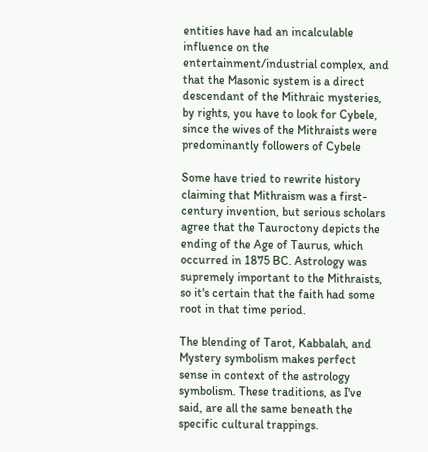entities have had an incalculable influence on the entertainment/industrial complex, and that the Masonic system is a direct descendant of the Mithraic mysteries, by rights, you have to look for Cybele, since the wives of the Mithraists were predominantly followers of Cybele

Some have tried to rewrite history claiming that Mithraism was a first-century invention, but serious scholars agree that the Tauroctony depicts the ending of the Age of Taurus, which occurred in 1875 BC. Astrology was supremely important to the Mithraists, so it's certain that the faith had some root in that time period.

The blending of Tarot, Kabbalah, and Mystery symbolism makes perfect sense in context of the astrology symbolism. These traditions, as I've said, are all the same beneath the specific cultural trappings.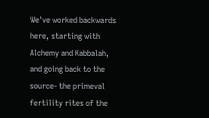We've worked backwards here, starting with Alchemy and Kabbalah, and going back to the source- the primeval fertility rites of the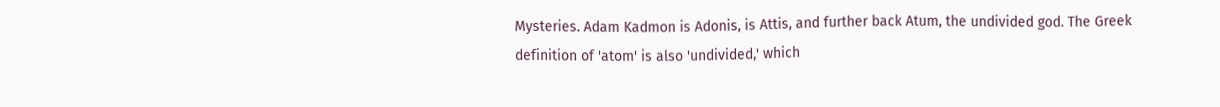Mysteries. Adam Kadmon is Adonis, is Attis, and further back Atum, the undivided god. The Greek definition of 'atom' is also 'undivided,' which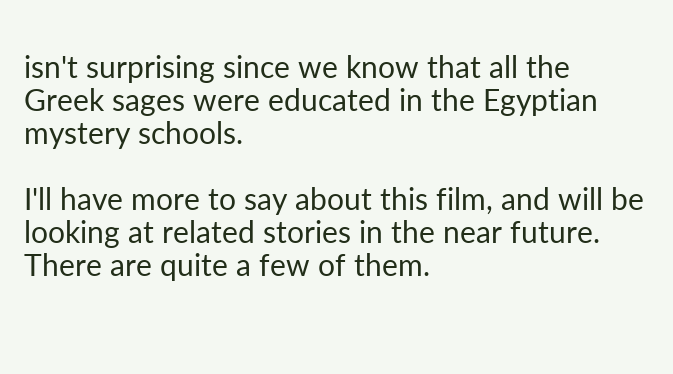isn't surprising since we know that all the Greek sages were educated in the Egyptian mystery schools.

I'll have more to say about this film, and will be looking at related stories in the near future. There are quite a few of them.